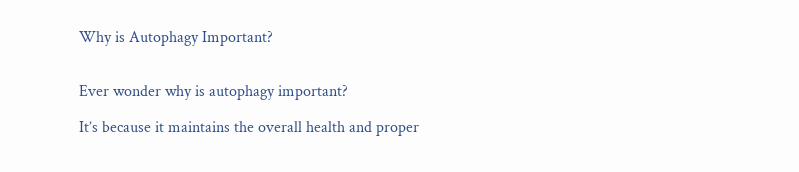Why is Autophagy Important?


Ever wonder why is autophagy important?

It’s because it maintains the overall health and proper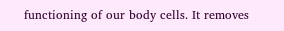functioning of our body cells. It removes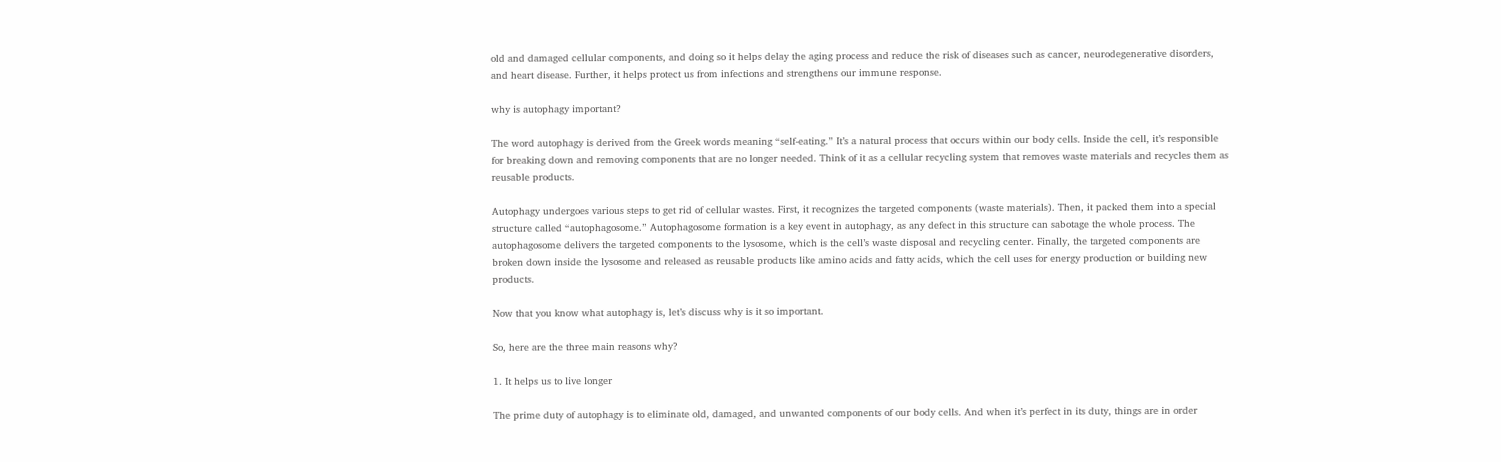old and damaged cellular components, and doing so it helps delay the aging process and reduce the risk of diseases such as cancer, neurodegenerative disorders, and heart disease. Further, it helps protect us from infections and strengthens our immune response.

why is autophagy important?

The word autophagy is derived from the Greek words meaning “self-eating.” It’s a natural process that occurs within our body cells. Inside the cell, it’s responsible for breaking down and removing components that are no longer needed. Think of it as a cellular recycling system that removes waste materials and recycles them as reusable products.

Autophagy undergoes various steps to get rid of cellular wastes. First, it recognizes the targeted components (waste materials). Then, it packed them into a special structure called “autophagosome.” Autophagosome formation is a key event in autophagy, as any defect in this structure can sabotage the whole process. The autophagosome delivers the targeted components to the lysosome, which is the cell’s waste disposal and recycling center. Finally, the targeted components are broken down inside the lysosome and released as reusable products like amino acids and fatty acids, which the cell uses for energy production or building new products.

Now that you know what autophagy is, let’s discuss why is it so important.

So, here are the three main reasons why?

1. It helps us to live longer

The prime duty of autophagy is to eliminate old, damaged, and unwanted components of our body cells. And when it’s perfect in its duty, things are in order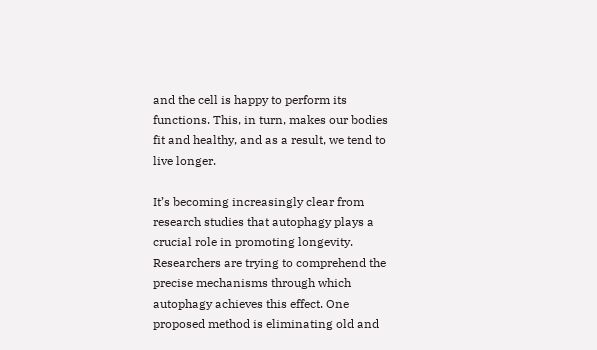and the cell is happy to perform its functions. This, in turn, makes our bodies fit and healthy, and as a result, we tend to live longer.

It’s becoming increasingly clear from research studies that autophagy plays a crucial role in promoting longevity. Researchers are trying to comprehend the precise mechanisms through which autophagy achieves this effect. One proposed method is eliminating old and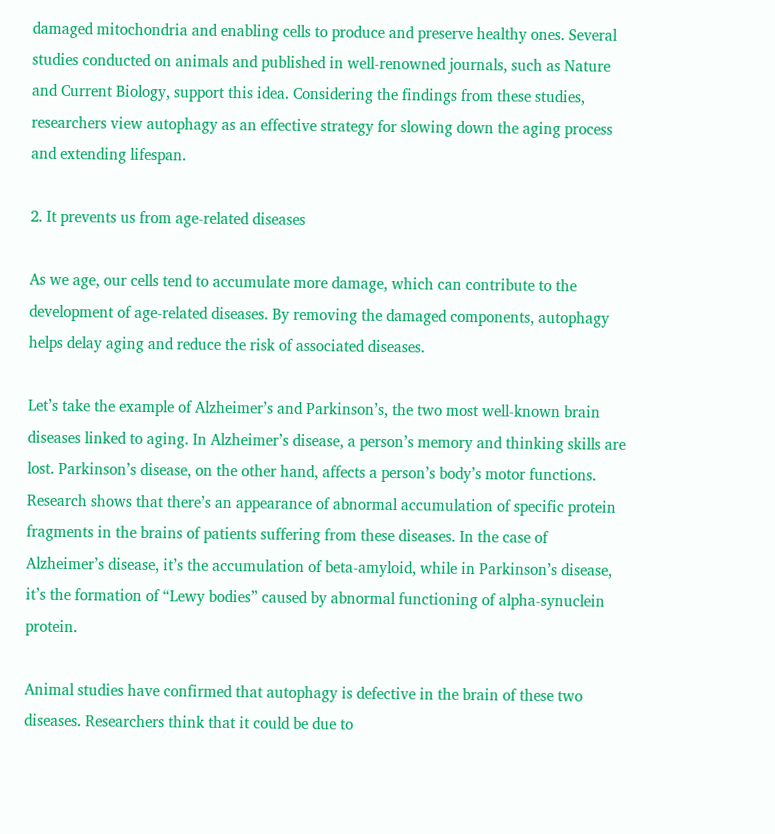damaged mitochondria and enabling cells to produce and preserve healthy ones. Several studies conducted on animals and published in well-renowned journals, such as Nature and Current Biology, support this idea. Considering the findings from these studies, researchers view autophagy as an effective strategy for slowing down the aging process and extending lifespan.

2. It prevents us from age-related diseases

As we age, our cells tend to accumulate more damage, which can contribute to the development of age-related diseases. By removing the damaged components, autophagy helps delay aging and reduce the risk of associated diseases.

Let’s take the example of Alzheimer’s and Parkinson’s, the two most well-known brain diseases linked to aging. In Alzheimer’s disease, a person’s memory and thinking skills are lost. Parkinson’s disease, on the other hand, affects a person’s body’s motor functions. Research shows that there’s an appearance of abnormal accumulation of specific protein fragments in the brains of patients suffering from these diseases. In the case of Alzheimer’s disease, it’s the accumulation of beta-amyloid, while in Parkinson’s disease, it’s the formation of “Lewy bodies” caused by abnormal functioning of alpha-synuclein protein.

Animal studies have confirmed that autophagy is defective in the brain of these two diseases. Researchers think that it could be due to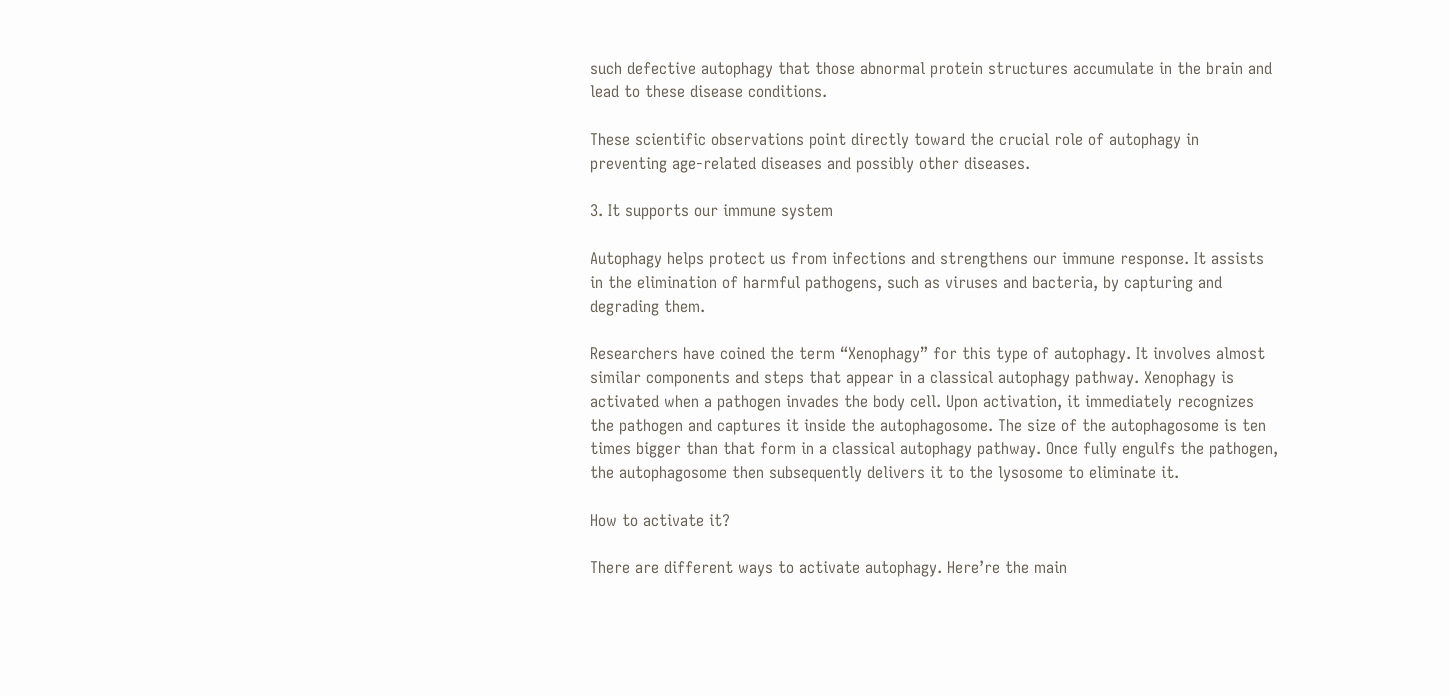such defective autophagy that those abnormal protein structures accumulate in the brain and lead to these disease conditions.

These scientific observations point directly toward the crucial role of autophagy in preventing age-related diseases and possibly other diseases.

3. It supports our immune system

Autophagy helps protect us from infections and strengthens our immune response. It assists in the elimination of harmful pathogens, such as viruses and bacteria, by capturing and degrading them.

Researchers have coined the term “Xenophagy” for this type of autophagy. It involves almost similar components and steps that appear in a classical autophagy pathway. Xenophagy is activated when a pathogen invades the body cell. Upon activation, it immediately recognizes the pathogen and captures it inside the autophagosome. The size of the autophagosome is ten times bigger than that form in a classical autophagy pathway. Once fully engulfs the pathogen, the autophagosome then subsequently delivers it to the lysosome to eliminate it.

How to activate it?

There are different ways to activate autophagy. Here’re the main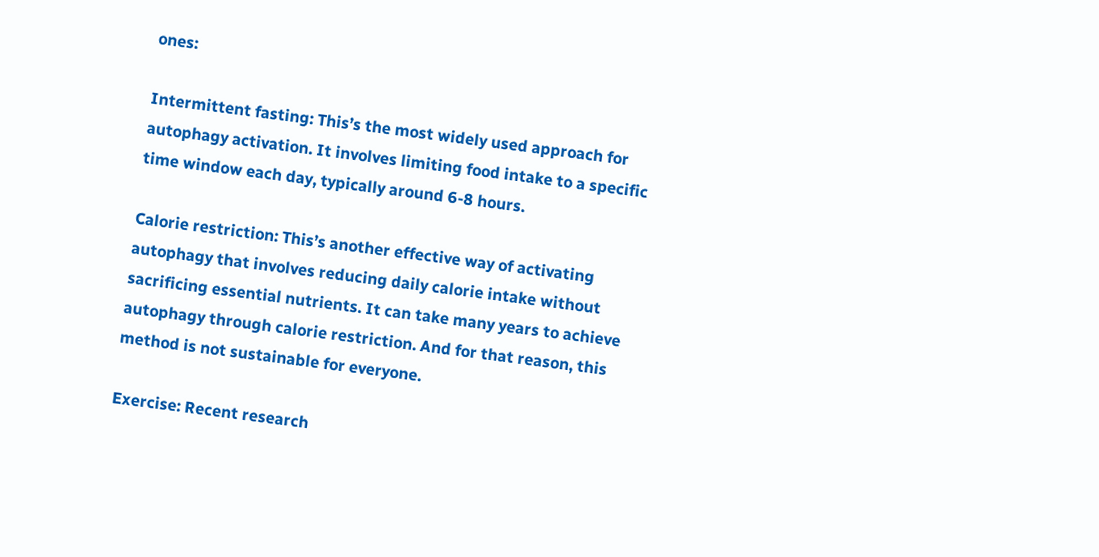ones:

Intermittent fasting: This’s the most widely used approach for autophagy activation. It involves limiting food intake to a specific time window each day, typically around 6-8 hours.

Calorie restriction: This’s another effective way of activating autophagy that involves reducing daily calorie intake without sacrificing essential nutrients. It can take many years to achieve autophagy through calorie restriction. And for that reason, this method is not sustainable for everyone.

Exercise: Recent research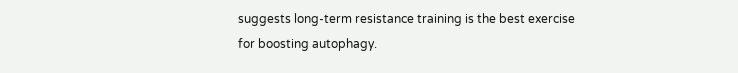suggests long-term resistance training is the best exercise for boosting autophagy.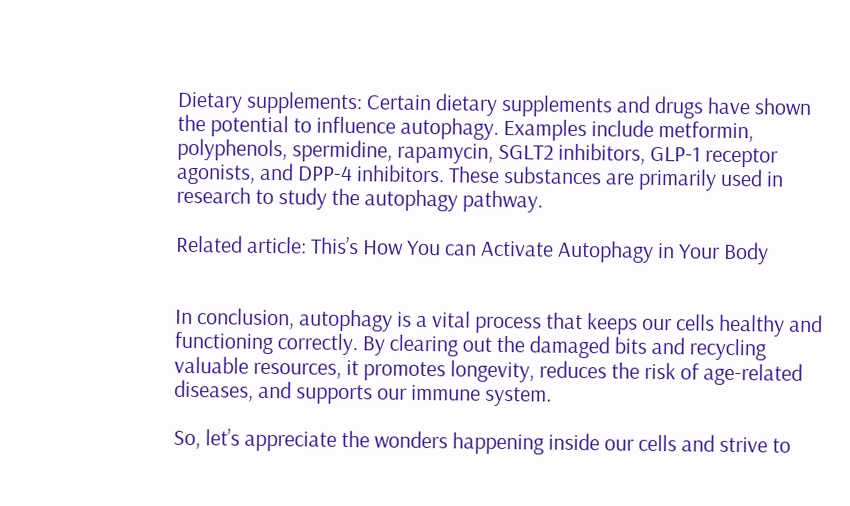Dietary supplements: Certain dietary supplements and drugs have shown the potential to influence autophagy. Examples include metformin, polyphenols, spermidine, rapamycin, SGLT2 inhibitors, GLP-1 receptor agonists, and DPP-4 inhibitors. These substances are primarily used in research to study the autophagy pathway.

Related article: This’s How You can Activate Autophagy in Your Body


In conclusion, autophagy is a vital process that keeps our cells healthy and functioning correctly. By clearing out the damaged bits and recycling valuable resources, it promotes longevity, reduces the risk of age-related diseases, and supports our immune system.

So, let’s appreciate the wonders happening inside our cells and strive to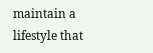maintain a lifestyle that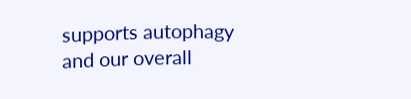supports autophagy and our overall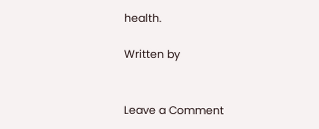health.

Written by


Leave a Comment